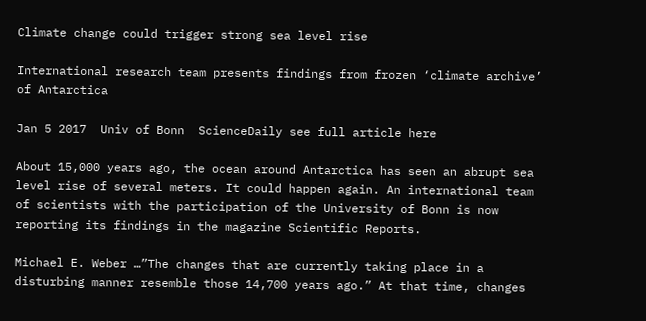Climate change could trigger strong sea level rise

International research team presents findings from frozen ‘climate archive’ of Antarctica

Jan 5 2017  Univ of Bonn  ScienceDaily see full article here

About 15,000 years ago, the ocean around Antarctica has seen an abrupt sea level rise of several meters. It could happen again. An international team of scientists with the participation of the University of Bonn is now reporting its findings in the magazine Scientific Reports.

Michael E. Weber …”The changes that are currently taking place in a disturbing manner resemble those 14,700 years ago.” At that time, changes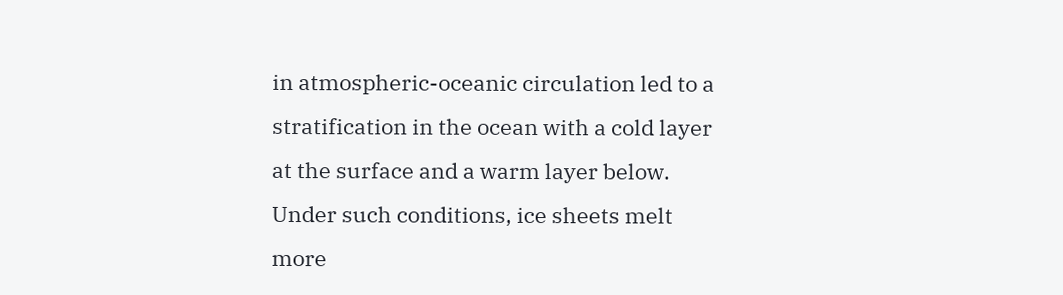in atmospheric-oceanic circulation led to a stratification in the ocean with a cold layer at the surface and a warm layer below. Under such conditions, ice sheets melt more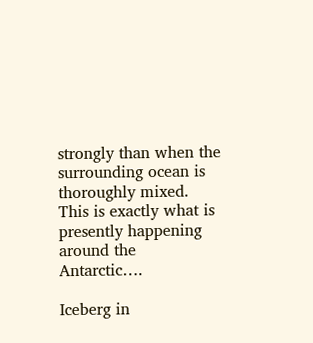strongly than when the surrounding ocean is thoroughly mixed. This is exactly what is presently happening around the Antarctic….

Iceberg in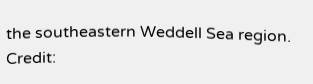the southeastern Weddell Sea region. Credit: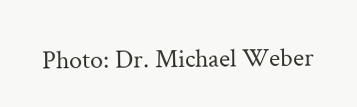Photo: Dr. Michael Weber